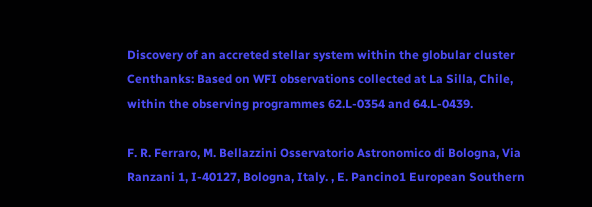Discovery of an accreted stellar system within the globular cluster Centhanks: Based on WFI observations collected at La Silla, Chile, within the observing programmes 62.L-0354 and 64.L-0439.

F. R. Ferraro, M. Bellazzini Osservatorio Astronomico di Bologna, Via Ranzani 1, I-40127, Bologna, Italy. , E. Pancino1 European Southern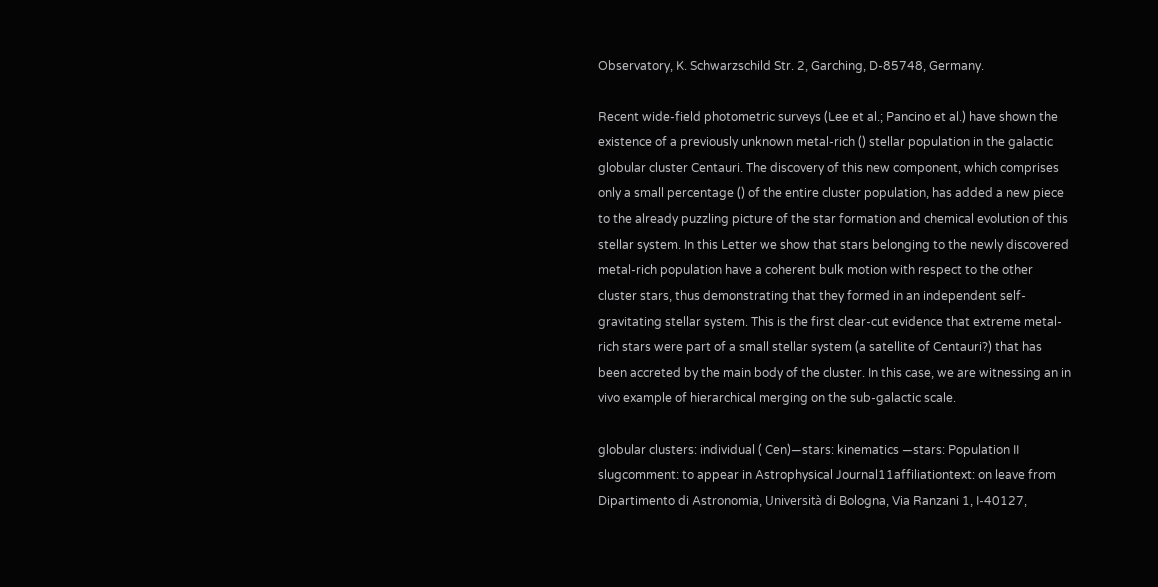Observatory, K. Schwarzschild Str. 2, Garching, D-85748, Germany.

Recent wide-field photometric surveys (Lee et al.; Pancino et al.) have shown the existence of a previously unknown metal-rich () stellar population in the galactic globular cluster Centauri. The discovery of this new component, which comprises only a small percentage () of the entire cluster population, has added a new piece to the already puzzling picture of the star formation and chemical evolution of this stellar system. In this Letter we show that stars belonging to the newly discovered metal-rich population have a coherent bulk motion with respect to the other cluster stars, thus demonstrating that they formed in an independent self-gravitating stellar system. This is the first clear-cut evidence that extreme metal-rich stars were part of a small stellar system (a satellite of Centauri?) that has been accreted by the main body of the cluster. In this case, we are witnessing an in vivo example of hierarchical merging on the sub-galactic scale.

globular clusters: individual ( Cen)—stars: kinematics —stars: Population II
slugcomment: to appear in Astrophysical Journal11affiliationtext: on leave from Dipartimento di Astronomia, Università di Bologna, Via Ranzani 1, I-40127,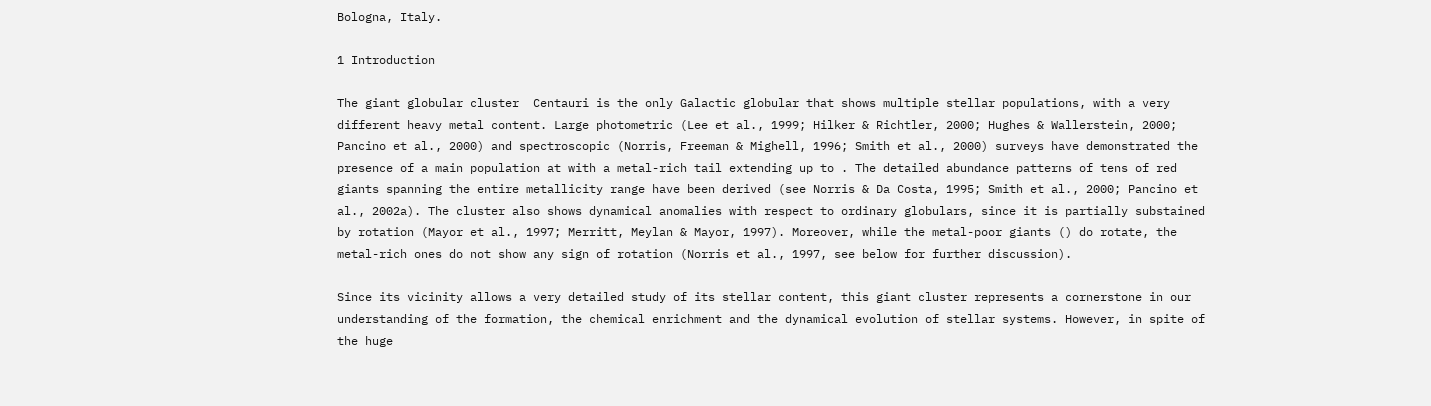Bologna, Italy.

1 Introduction

The giant globular cluster  Centauri is the only Galactic globular that shows multiple stellar populations, with a very different heavy metal content. Large photometric (Lee et al., 1999; Hilker & Richtler, 2000; Hughes & Wallerstein, 2000; Pancino et al., 2000) and spectroscopic (Norris, Freeman & Mighell, 1996; Smith et al., 2000) surveys have demonstrated the presence of a main population at with a metal-rich tail extending up to . The detailed abundance patterns of tens of red giants spanning the entire metallicity range have been derived (see Norris & Da Costa, 1995; Smith et al., 2000; Pancino et al., 2002a). The cluster also shows dynamical anomalies with respect to ordinary globulars, since it is partially substained by rotation (Mayor et al., 1997; Merritt, Meylan & Mayor, 1997). Moreover, while the metal-poor giants () do rotate, the metal-rich ones do not show any sign of rotation (Norris et al., 1997, see below for further discussion).

Since its vicinity allows a very detailed study of its stellar content, this giant cluster represents a cornerstone in our understanding of the formation, the chemical enrichment and the dynamical evolution of stellar systems. However, in spite of the huge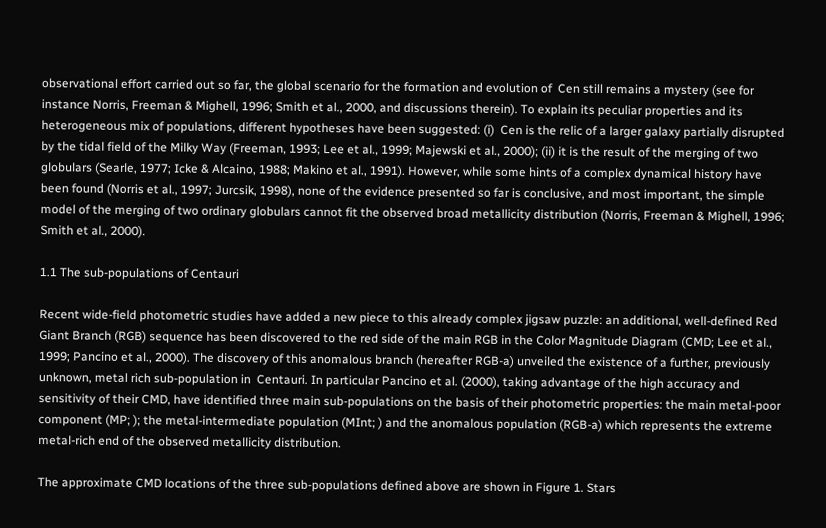observational effort carried out so far, the global scenario for the formation and evolution of  Cen still remains a mystery (see for instance Norris, Freeman & Mighell, 1996; Smith et al., 2000, and discussions therein). To explain its peculiar properties and its heterogeneous mix of populations, different hypotheses have been suggested: (i)  Cen is the relic of a larger galaxy partially disrupted by the tidal field of the Milky Way (Freeman, 1993; Lee et al., 1999; Majewski et al., 2000); (ii) it is the result of the merging of two globulars (Searle, 1977; Icke & Alcaino, 1988; Makino et al., 1991). However, while some hints of a complex dynamical history have been found (Norris et al., 1997; Jurcsik, 1998), none of the evidence presented so far is conclusive, and most important, the simple model of the merging of two ordinary globulars cannot fit the observed broad metallicity distribution (Norris, Freeman & Mighell, 1996; Smith et al., 2000).

1.1 The sub-populations of Centauri

Recent wide-field photometric studies have added a new piece to this already complex jigsaw puzzle: an additional, well-defined Red Giant Branch (RGB) sequence has been discovered to the red side of the main RGB in the Color Magnitude Diagram (CMD; Lee et al., 1999; Pancino et al., 2000). The discovery of this anomalous branch (hereafter RGB-a) unveiled the existence of a further, previously unknown, metal rich sub-population in  Centauri. In particular Pancino et al. (2000), taking advantage of the high accuracy and sensitivity of their CMD, have identified three main sub-populations on the basis of their photometric properties: the main metal-poor component (MP; ); the metal-intermediate population (MInt; ) and the anomalous population (RGB-a) which represents the extreme metal-rich end of the observed metallicity distribution.

The approximate CMD locations of the three sub-populations defined above are shown in Figure 1. Stars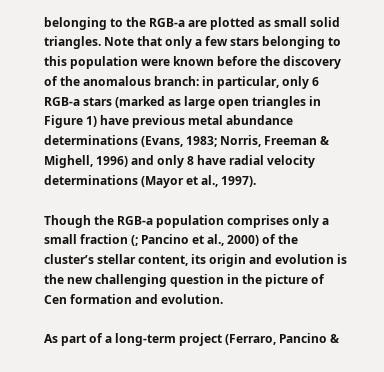belonging to the RGB-a are plotted as small solid triangles. Note that only a few stars belonging to this population were known before the discovery of the anomalous branch: in particular, only 6 RGB-a stars (marked as large open triangles in Figure 1) have previous metal abundance determinations (Evans, 1983; Norris, Freeman & Mighell, 1996) and only 8 have radial velocity determinations (Mayor et al., 1997).

Though the RGB-a population comprises only a small fraction (; Pancino et al., 2000) of the cluster’s stellar content, its origin and evolution is the new challenging question in the picture of  Cen formation and evolution.

As part of a long-term project (Ferraro, Pancino &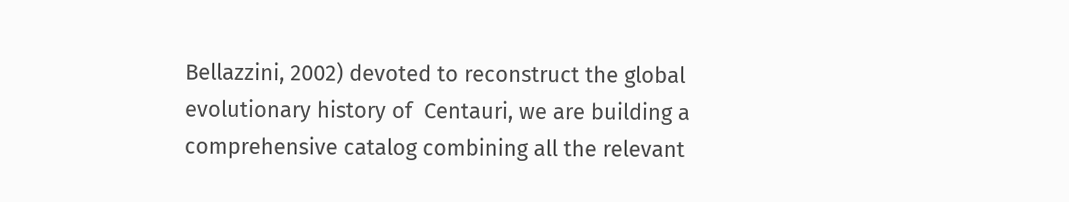Bellazzini, 2002) devoted to reconstruct the global evolutionary history of  Centauri, we are building a comprehensive catalog combining all the relevant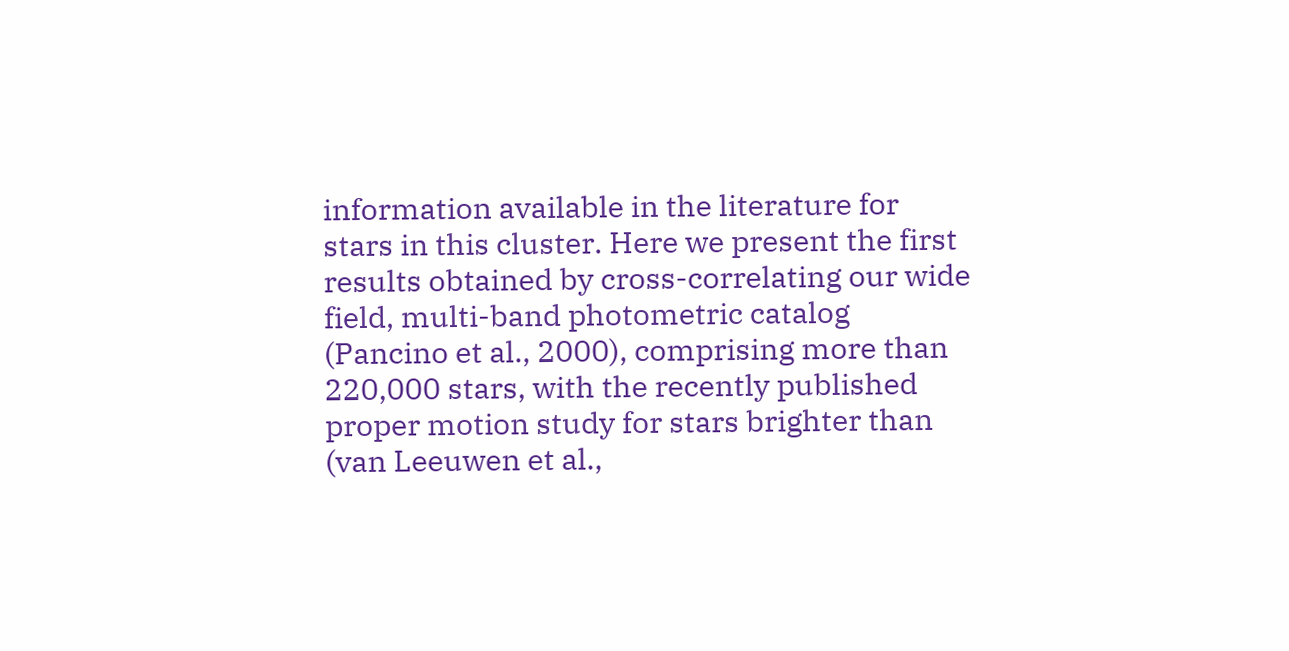information available in the literature for stars in this cluster. Here we present the first results obtained by cross-correlating our wide field, multi-band photometric catalog (Pancino et al., 2000), comprising more than 220,000 stars, with the recently published proper motion study for stars brighter than (van Leeuwen et al.,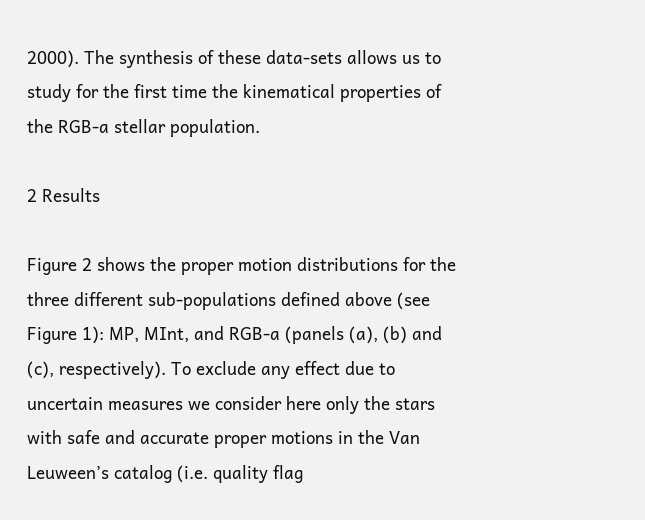2000). The synthesis of these data-sets allows us to study for the first time the kinematical properties of the RGB-a stellar population.

2 Results

Figure 2 shows the proper motion distributions for the three different sub-populations defined above (see Figure 1): MP, MInt, and RGB-a (panels (a), (b) and (c), respectively). To exclude any effect due to uncertain measures we consider here only the stars with safe and accurate proper motions in the Van Leuween’s catalog (i.e. quality flag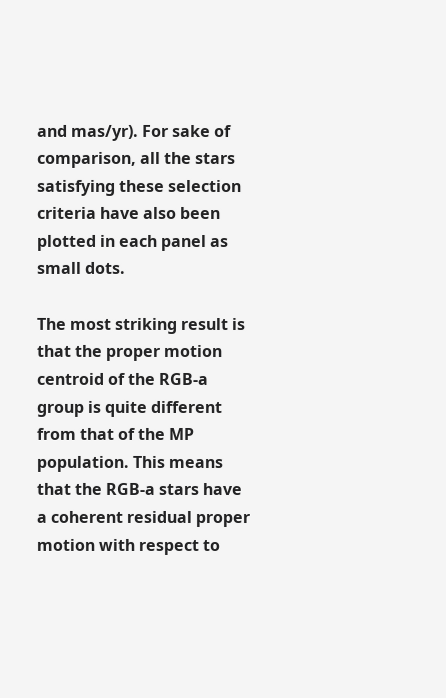and mas/yr). For sake of comparison, all the stars satisfying these selection criteria have also been plotted in each panel as small dots.

The most striking result is that the proper motion centroid of the RGB-a group is quite different from that of the MP population. This means that the RGB-a stars have a coherent residual proper motion with respect to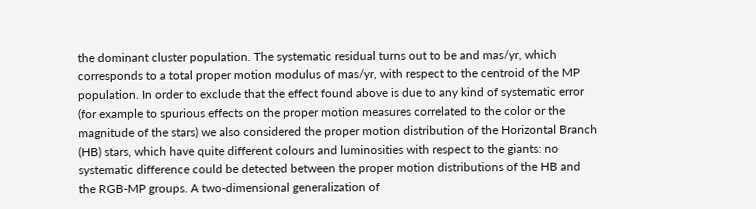the dominant cluster population. The systematic residual turns out to be and mas/yr, which corresponds to a total proper motion modulus of mas/yr, with respect to the centroid of the MP population. In order to exclude that the effect found above is due to any kind of systematic error (for example to spurious effects on the proper motion measures correlated to the color or the magnitude of the stars) we also considered the proper motion distribution of the Horizontal Branch (HB) stars, which have quite different colours and luminosities with respect to the giants: no systematic difference could be detected between the proper motion distributions of the HB and the RGB-MP groups. A two-dimensional generalization of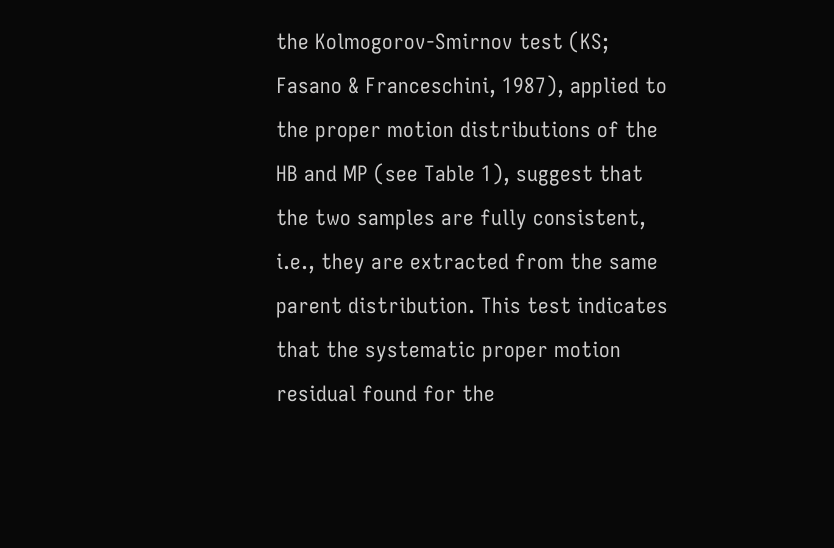the Kolmogorov-Smirnov test (KS; Fasano & Franceschini, 1987), applied to the proper motion distributions of the HB and MP (see Table 1), suggest that the two samples are fully consistent, i.e., they are extracted from the same parent distribution. This test indicates that the systematic proper motion residual found for the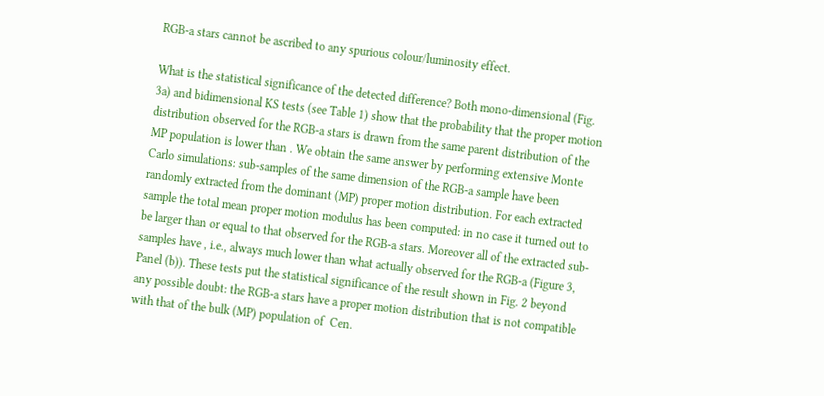RGB-a stars cannot be ascribed to any spurious colour/luminosity effect.

What is the statistical significance of the detected difference? Both mono-dimensional (Fig. 3a) and bidimensional KS tests (see Table 1) show that the probability that the proper motion distribution observed for the RGB-a stars is drawn from the same parent distribution of the MP population is lower than . We obtain the same answer by performing extensive Monte Carlo simulations: sub-samples of the same dimension of the RGB-a sample have been randomly extracted from the dominant (MP) proper motion distribution. For each extracted sample the total mean proper motion modulus has been computed: in no case it turned out to be larger than or equal to that observed for the RGB-a stars. Moreover all of the extracted sub-samples have , i.e., always much lower than what actually observed for the RGB-a (Figure 3, Panel (b)). These tests put the statistical significance of the result shown in Fig. 2 beyond any possible doubt: the RGB-a stars have a proper motion distribution that is not compatible with that of the bulk (MP) population of  Cen.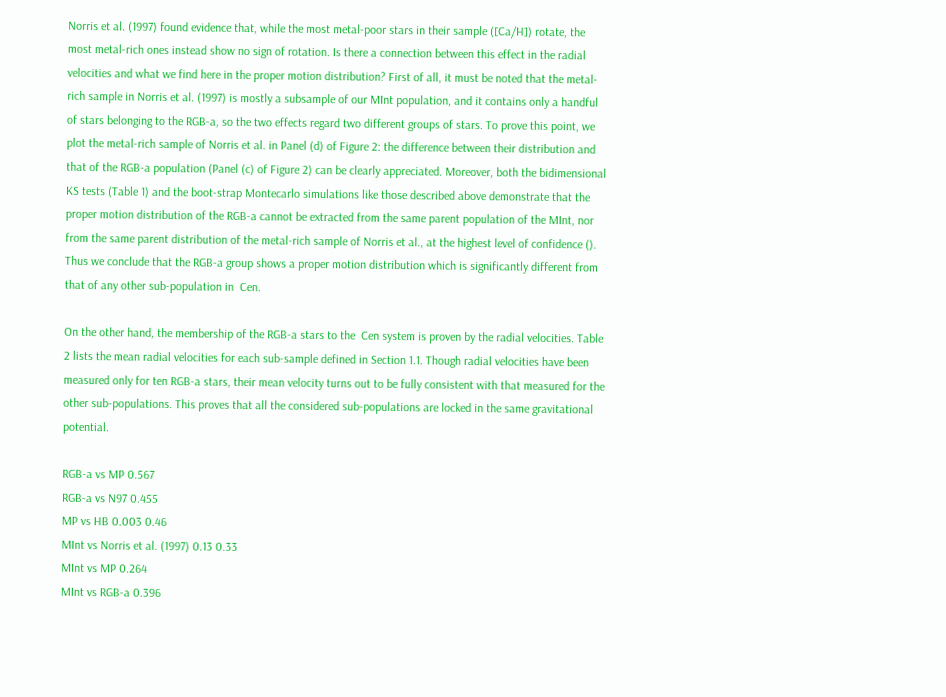Norris et al. (1997) found evidence that, while the most metal-poor stars in their sample ([Ca/H]) rotate, the most metal-rich ones instead show no sign of rotation. Is there a connection between this effect in the radial velocities and what we find here in the proper motion distribution? First of all, it must be noted that the metal-rich sample in Norris et al. (1997) is mostly a subsample of our MInt population, and it contains only a handful of stars belonging to the RGB-a, so the two effects regard two different groups of stars. To prove this point, we plot the metal-rich sample of Norris et al. in Panel (d) of Figure 2: the difference between their distribution and that of the RGB-a population (Panel (c) of Figure 2) can be clearly appreciated. Moreover, both the bidimensional KS tests (Table 1) and the boot-strap Montecarlo simulations like those described above demonstrate that the proper motion distribution of the RGB-a cannot be extracted from the same parent population of the MInt, nor from the same parent distribution of the metal-rich sample of Norris et al., at the highest level of confidence (). Thus we conclude that the RGB-a group shows a proper motion distribution which is significantly different from that of any other sub-population in  Cen.

On the other hand, the membership of the RGB-a stars to the  Cen system is proven by the radial velocities. Table 2 lists the mean radial velocities for each sub-sample defined in Section 1.1. Though radial velocities have been measured only for ten RGB-a stars, their mean velocity turns out to be fully consistent with that measured for the other sub-populations. This proves that all the considered sub-populations are locked in the same gravitational potential.

RGB-a vs MP 0.567
RGB-a vs N97 0.455
MP vs HB 0.003 0.46
MInt vs Norris et al. (1997) 0.13 0.33
MInt vs MP 0.264
MInt vs RGB-a 0.396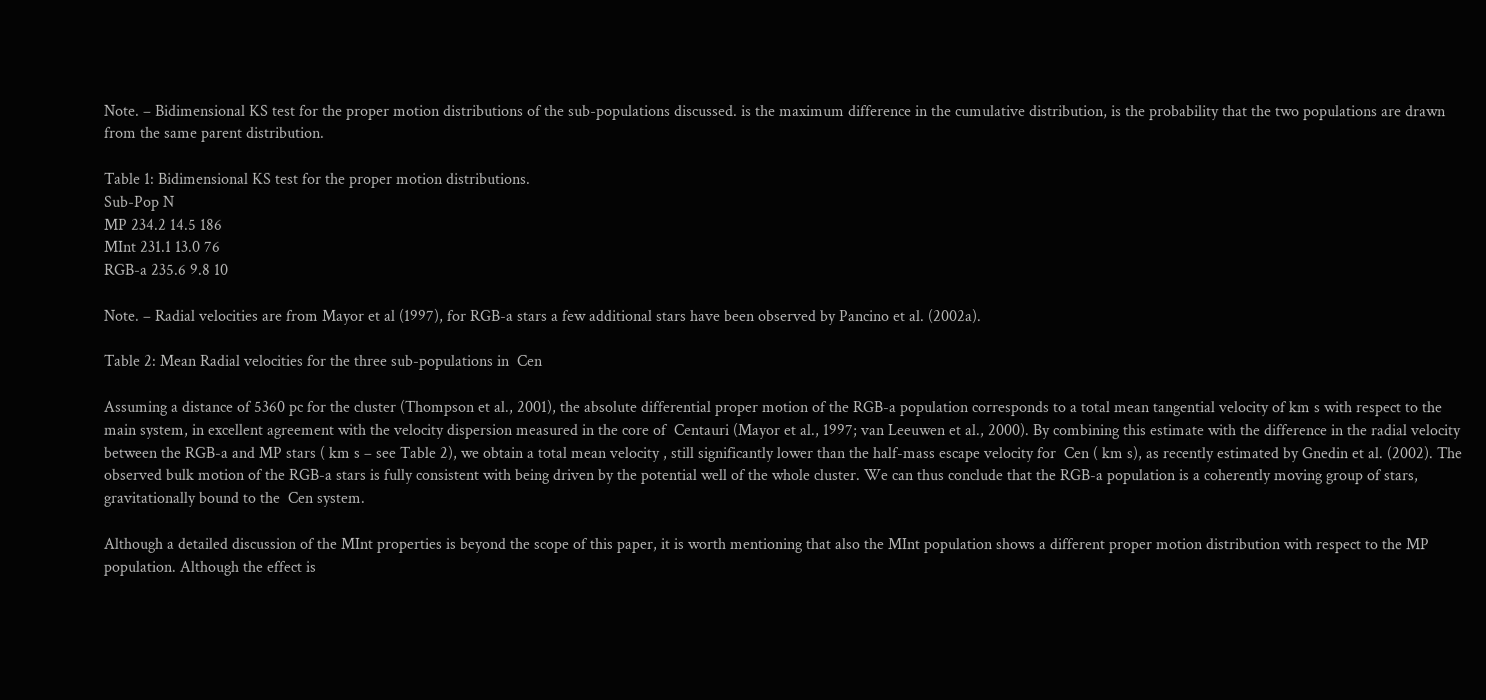Note. – Bidimensional KS test for the proper motion distributions of the sub-populations discussed. is the maximum difference in the cumulative distribution, is the probability that the two populations are drawn from the same parent distribution.

Table 1: Bidimensional KS test for the proper motion distributions.
Sub-Pop N
MP 234.2 14.5 186
MInt 231.1 13.0 76
RGB-a 235.6 9.8 10

Note. – Radial velocities are from Mayor et al (1997), for RGB-a stars a few additional stars have been observed by Pancino et al. (2002a).

Table 2: Mean Radial velocities for the three sub-populations in  Cen

Assuming a distance of 5360 pc for the cluster (Thompson et al., 2001), the absolute differential proper motion of the RGB-a population corresponds to a total mean tangential velocity of km s with respect to the main system, in excellent agreement with the velocity dispersion measured in the core of  Centauri (Mayor et al., 1997; van Leeuwen et al., 2000). By combining this estimate with the difference in the radial velocity between the RGB-a and MP stars ( km s – see Table 2), we obtain a total mean velocity , still significantly lower than the half-mass escape velocity for  Cen ( km s), as recently estimated by Gnedin et al. (2002). The observed bulk motion of the RGB-a stars is fully consistent with being driven by the potential well of the whole cluster. We can thus conclude that the RGB-a population is a coherently moving group of stars, gravitationally bound to the  Cen system.

Although a detailed discussion of the MInt properties is beyond the scope of this paper, it is worth mentioning that also the MInt population shows a different proper motion distribution with respect to the MP population. Although the effect is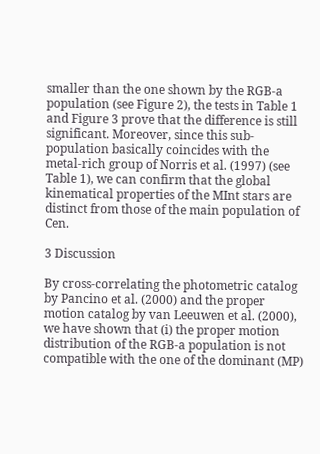smaller than the one shown by the RGB-a population (see Figure 2), the tests in Table 1 and Figure 3 prove that the difference is still significant. Moreover, since this sub-population basically coincides with the metal-rich group of Norris et al. (1997) (see Table 1), we can confirm that the global kinematical properties of the MInt stars are distinct from those of the main population of  Cen.

3 Discussion

By cross-correlating the photometric catalog by Pancino et al. (2000) and the proper motion catalog by van Leeuwen et al. (2000), we have shown that (i) the proper motion distribution of the RGB-a population is not compatible with the one of the dominant (MP)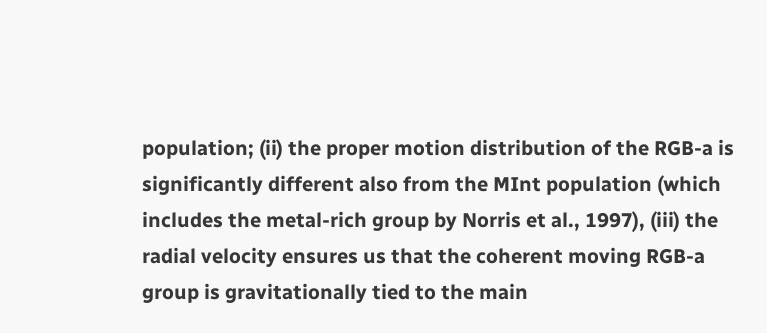population; (ii) the proper motion distribution of the RGB-a is significantly different also from the MInt population (which includes the metal-rich group by Norris et al., 1997), (iii) the radial velocity ensures us that the coherent moving RGB-a group is gravitationally tied to the main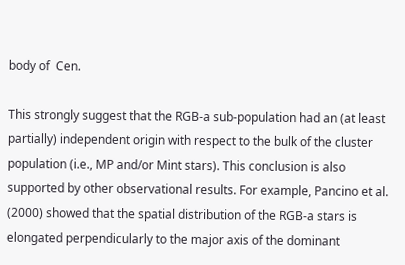body of  Cen.

This strongly suggest that the RGB-a sub-population had an (at least partially) independent origin with respect to the bulk of the cluster population (i.e., MP and/or Mint stars). This conclusion is also supported by other observational results. For example, Pancino et al. (2000) showed that the spatial distribution of the RGB-a stars is elongated perpendicularly to the major axis of the dominant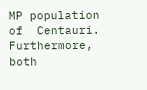MP population of  Centauri. Furthermore, both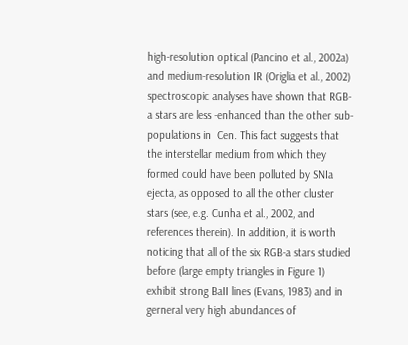high-resolution optical (Pancino et al., 2002a) and medium-resolution IR (Origlia et al., 2002) spectroscopic analyses have shown that RGB-a stars are less -enhanced than the other sub-populations in  Cen. This fact suggests that the interstellar medium from which they formed could have been polluted by SNIa ejecta, as opposed to all the other cluster stars (see, e.g. Cunha et al., 2002, and references therein). In addition, it is worth noticing that all of the six RGB-a stars studied before (large empty triangles in Figure 1) exhibit strong BaII lines (Evans, 1983) and in gerneral very high abundances of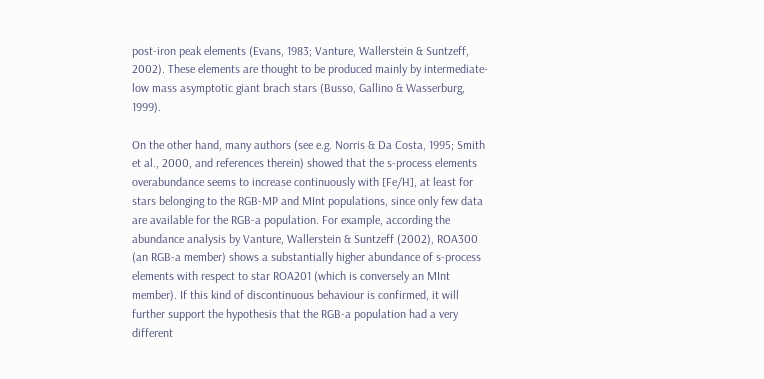post-iron peak elements (Evans, 1983; Vanture, Wallerstein & Suntzeff, 2002). These elements are thought to be produced mainly by intermediate-low mass asymptotic giant brach stars (Busso, Gallino & Wasserburg, 1999).

On the other hand, many authors (see e.g. Norris & Da Costa, 1995; Smith et al., 2000, and references therein) showed that the s-process elements overabundance seems to increase continuously with [Fe/H], at least for stars belonging to the RGB-MP and MInt populations, since only few data are available for the RGB-a population. For example, according the abundance analysis by Vanture, Wallerstein & Suntzeff (2002), ROA300 (an RGB-a member) shows a substantially higher abundance of s-process elements with respect to star ROA201 (which is conversely an MInt member). If this kind of discontinuous behaviour is confirmed, it will further support the hypothesis that the RGB-a population had a very different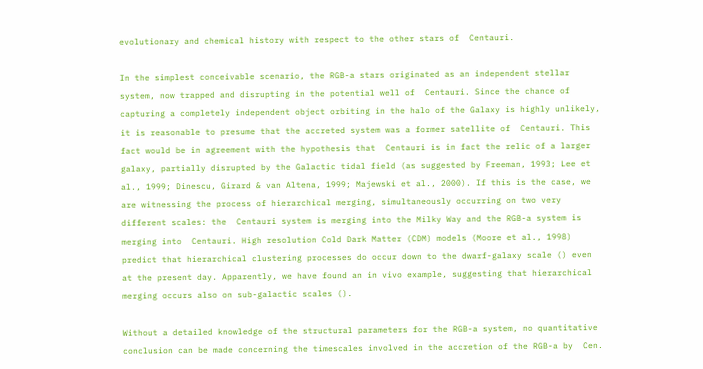evolutionary and chemical history with respect to the other stars of  Centauri.

In the simplest conceivable scenario, the RGB-a stars originated as an independent stellar system, now trapped and disrupting in the potential well of  Centauri. Since the chance of capturing a completely independent object orbiting in the halo of the Galaxy is highly unlikely, it is reasonable to presume that the accreted system was a former satellite of  Centauri. This fact would be in agreement with the hypothesis that  Centauri is in fact the relic of a larger galaxy, partially disrupted by the Galactic tidal field (as suggested by Freeman, 1993; Lee et al., 1999; Dinescu, Girard & van Altena, 1999; Majewski et al., 2000). If this is the case, we are witnessing the process of hierarchical merging, simultaneously occurring on two very different scales: the  Centauri system is merging into the Milky Way and the RGB-a system is merging into  Centauri. High resolution Cold Dark Matter (CDM) models (Moore et al., 1998) predict that hierarchical clustering processes do occur down to the dwarf-galaxy scale () even at the present day. Apparently, we have found an in vivo example, suggesting that hierarchical merging occurs also on sub-galactic scales ().

Without a detailed knowledge of the structural parameters for the RGB-a system, no quantitative conclusion can be made concerning the timescales involved in the accretion of the RGB-a by  Cen.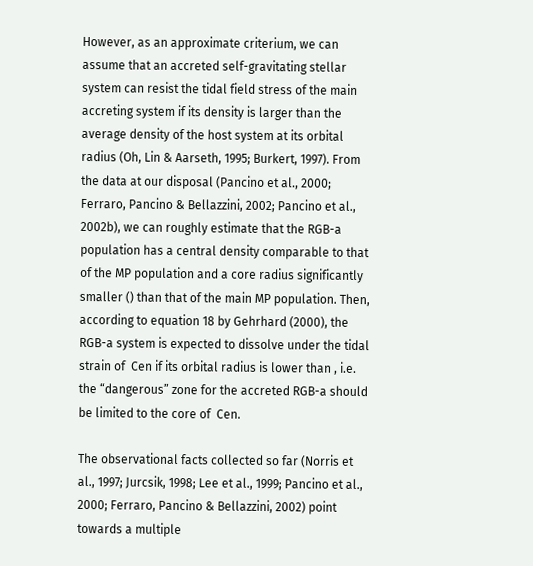However, as an approximate criterium, we can assume that an accreted self-gravitating stellar system can resist the tidal field stress of the main accreting system if its density is larger than the average density of the host system at its orbital radius (Oh, Lin & Aarseth, 1995; Burkert, 1997). From the data at our disposal (Pancino et al., 2000; Ferraro, Pancino & Bellazzini, 2002; Pancino et al., 2002b), we can roughly estimate that the RGB-a population has a central density comparable to that of the MP population and a core radius significantly smaller () than that of the main MP population. Then, according to equation 18 by Gehrhard (2000), the RGB-a system is expected to dissolve under the tidal strain of  Cen if its orbital radius is lower than , i.e. the “dangerous” zone for the accreted RGB-a should be limited to the core of  Cen.

The observational facts collected so far (Norris et al., 1997; Jurcsik, 1998; Lee et al., 1999; Pancino et al., 2000; Ferraro, Pancino & Bellazzini, 2002) point towards a multiple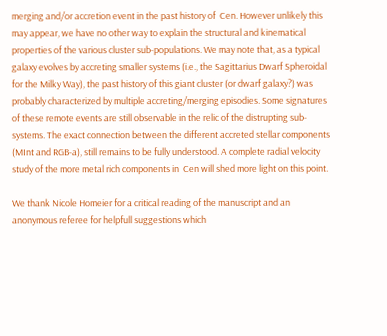merging and/or accretion event in the past history of  Cen. However unlikely this may appear, we have no other way to explain the structural and kinematical properties of the various cluster sub-populations. We may note that, as a typical galaxy evolves by accreting smaller systems (i.e., the Sagittarius Dwarf Spheroidal for the Milky Way), the past history of this giant cluster (or dwarf galaxy?) was probably characterized by multiple accreting/merging episodies. Some signatures of these remote events are still observable in the relic of the distrupting sub-systems. The exact connection between the different accreted stellar components (MInt and RGB-a), still remains to be fully understood. A complete radial velocity study of the more metal rich components in  Cen will shed more light on this point.

We thank Nicole Homeier for a critical reading of the manuscript and an anonymous referee for helpfull suggestions which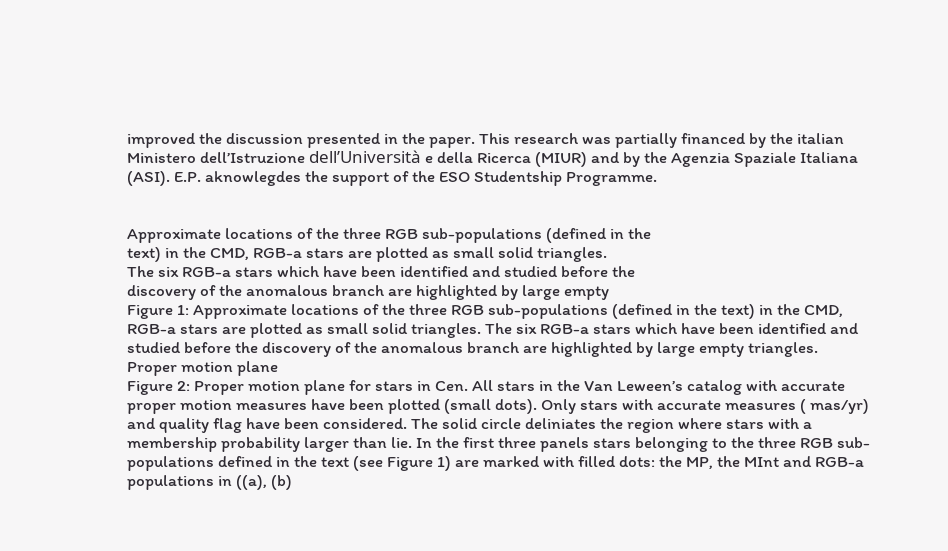improved the discussion presented in the paper. This research was partially financed by the italian Ministero dell’Istruzione dell’Università e della Ricerca (MIUR) and by the Agenzia Spaziale Italiana (ASI). E.P. aknowlegdes the support of the ESO Studentship Programme.


Approximate locations of the three RGB sub-populations (defined in the
text) in the CMD, RGB-a stars are plotted as small solid triangles.
The six RGB-a stars which have been identified and studied before the
discovery of the anomalous branch are highlighted by large empty
Figure 1: Approximate locations of the three RGB sub-populations (defined in the text) in the CMD, RGB-a stars are plotted as small solid triangles. The six RGB-a stars which have been identified and studied before the discovery of the anomalous branch are highlighted by large empty triangles.
Proper motion plane
Figure 2: Proper motion plane for stars in Cen. All stars in the Van Leween’s catalog with accurate proper motion measures have been plotted (small dots). Only stars with accurate measures ( mas/yr) and quality flag have been considered. The solid circle deliniates the region where stars with a membership probability larger than lie. In the first three panels stars belonging to the three RGB sub-populations defined in the text (see Figure 1) are marked with filled dots: the MP, the MInt and RGB-a populations in ((a), (b)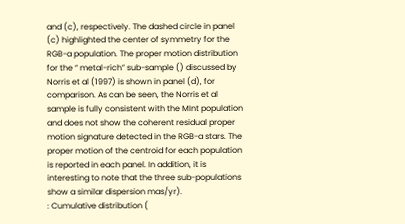and (c), respectively. The dashed circle in panel (c) highlighted the center of symmetry for the RGB-a population. The proper motion distribution for the “ metal-rich” sub-sample () discussed by Norris et al (1997) is shown in panel (d), for comparison. As can be seen, the Norris et al sample is fully consistent with the MInt population and does not show the coherent residual proper motion signature detected in the RGB-a stars. The proper motion of the centroid for each population is reported in each panel. In addition, it is interesting to note that the three sub-populations show a similar dispersion mas/yr).
: Cumulative distribution (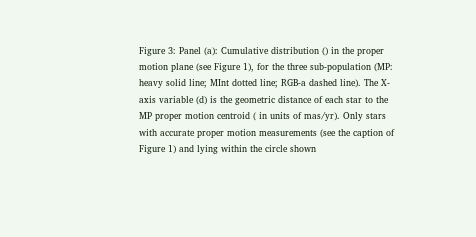Figure 3: Panel (a): Cumulative distribution () in the proper motion plane (see Figure 1), for the three sub-population (MP: heavy solid line; MInt dotted line; RGB-a dashed line). The X-axis variable (d) is the geometric distance of each star to the MP proper motion centroid ( in units of mas/yr). Only stars with accurate proper motion measurements (see the caption of Figure 1) and lying within the circle shown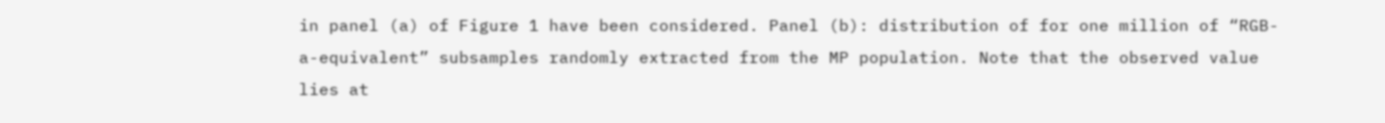in panel (a) of Figure 1 have been considered. Panel (b): distribution of for one million of “RGB-a-equivalent” subsamples randomly extracted from the MP population. Note that the observed value lies at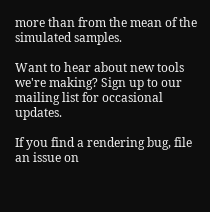more than from the mean of the simulated samples.

Want to hear about new tools we're making? Sign up to our mailing list for occasional updates.

If you find a rendering bug, file an issue on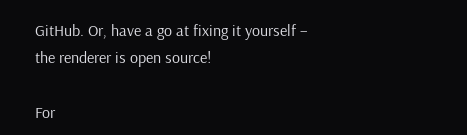GitHub. Or, have a go at fixing it yourself – the renderer is open source!

For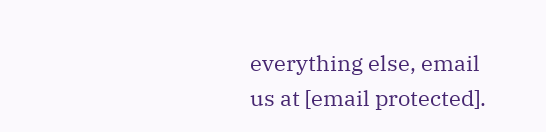everything else, email us at [email protected].